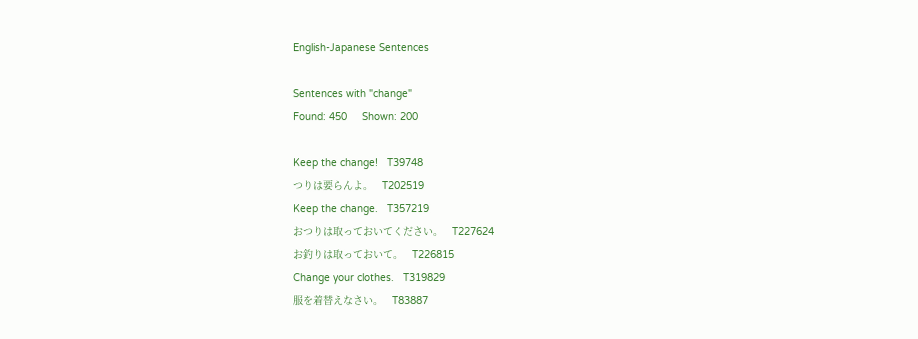English-Japanese Sentences

Sentences with "change"
Found: 450     Shown: 200

Keep the change!   T39748
つりは要らんよ。   T202519
Keep the change.   T357219
おつりは取っておいてください。   T227624
お釣りは取っておいて。   T226815
Change your clothes.   T319829
服を着替えなさい。   T83887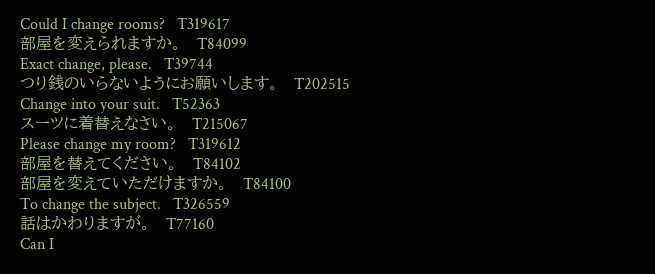Could I change rooms?   T319617
部屋を変えられますか。   T84099
Exact change, please.   T39744
つり銭のいらないようにお願いします。   T202515
Change into your suit.   T52363
スーツに着替えなさい。   T215067
Please change my room?   T319612
部屋を替えてください。   T84102
部屋を変えていただけますか。   T84100
To change the subject.   T326559
話はかわりますが。   T77160
Can I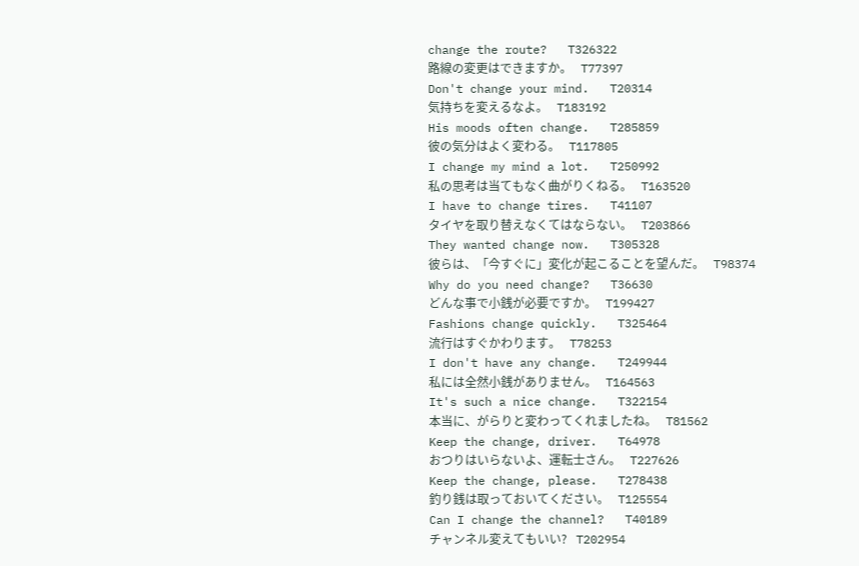change the route?   T326322
路線の変更はできますか。   T77397
Don't change your mind.   T20314
気持ちを変えるなよ。   T183192
His moods often change.   T285859
彼の気分はよく変わる。   T117805
I change my mind a lot.   T250992
私の思考は当てもなく曲がりくねる。   T163520
I have to change tires.   T41107
タイヤを取り替えなくてはならない。   T203866
They wanted change now.   T305328
彼らは、「今すぐに」変化が起こることを望んだ。   T98374
Why do you need change?   T36630
どんな事で小銭が必要ですか。   T199427
Fashions change quickly.   T325464
流行はすぐかわります。   T78253
I don't have any change.   T249944
私には全然小銭がありません。   T164563
It's such a nice change.   T322154
本当に、がらりと変わってくれましたね。   T81562
Keep the change, driver.   T64978
おつりはいらないよ、運転士さん。   T227626
Keep the change, please.   T278438
釣り銭は取っておいてください。   T125554
Can I change the channel?   T40189
チャンネル変えてもいい?   T202954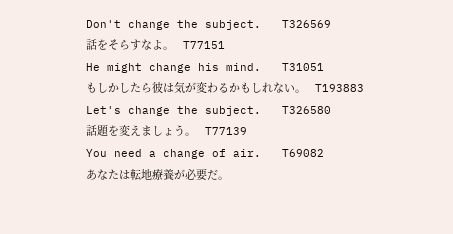Don't change the subject.   T326569
話をそらすなよ。   T77151
He might change his mind.   T31051
もしかしたら彼は気が変わるかもしれない。   T193883
Let's change the subject.   T326580
話題を変えましょう。   T77139
You need a change of air.   T69082
あなたは転地療養が必要だ。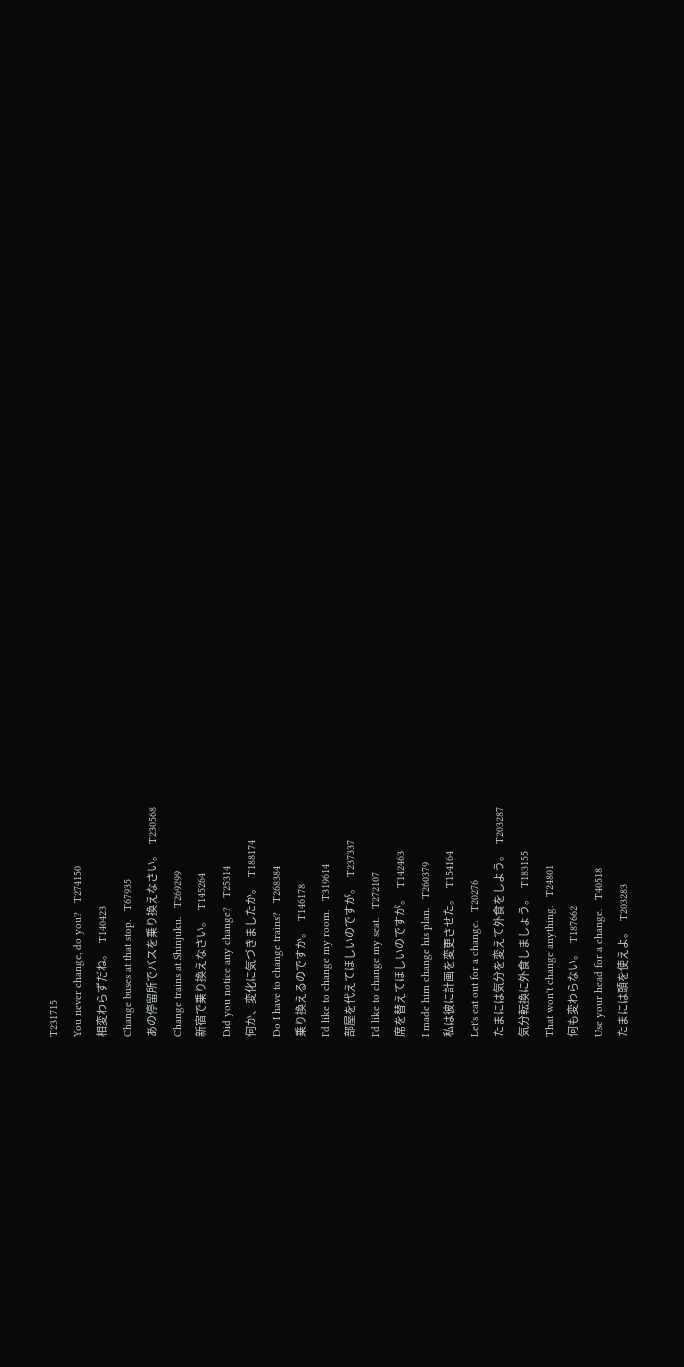T231715
You never change, do you?   T274150
相変わらずだね。   T140423
Change buses at that stop.   T67935
あの停留所でバスを乗り換えなさい。   T230568
Change trains at Shinjuku.   T269299
新宿で乗り換えなさい。   T145264
Did you notice any change?   T25314
何か、変化に気づきましたか。   T188174
Do I have to change trains?   T268384
乗り換えるのですか。   T146178
I'd like to change my room.   T319614
部屋を代えてほしいのですが。   T237337
I'd like to change my seat.   T272107
席を替えてほしいのですが。   T142463
I made him change his plan.   T260379
私は彼に計画を変更させた。   T154164
Let's eat out for a change.   T20276
たまには気分を変えて外食をしよう。   T203287
気分転換に外食しましょう。   T183155
That won't change anything.   T24801
何も変わらない。   T187662
Use your head for a change.   T40518
たまには頭を使えよ。   T203283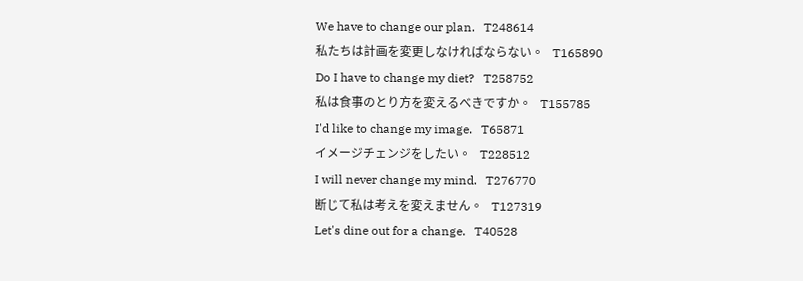We have to change our plan.   T248614
私たちは計画を変更しなければならない。   T165890
Do I have to change my diet?   T258752
私は食事のとり方を変えるべきですか。   T155785
I'd like to change my image.   T65871
イメージチェンジをしたい。   T228512
I will never change my mind.   T276770
断じて私は考えを変えません。   T127319
Let's dine out for a change.   T40528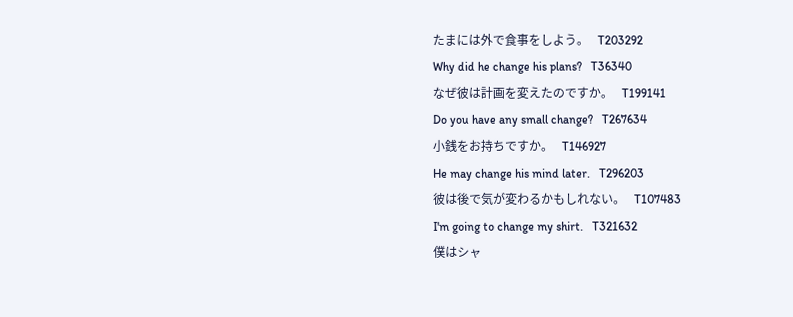たまには外で食事をしよう。   T203292
Why did he change his plans?   T36340
なぜ彼は計画を変えたのですか。   T199141
Do you have any small change?   T267634
小銭をお持ちですか。   T146927
He may change his mind later.   T296203
彼は後で気が変わるかもしれない。   T107483
I'm going to change my shirt.   T321632
僕はシャ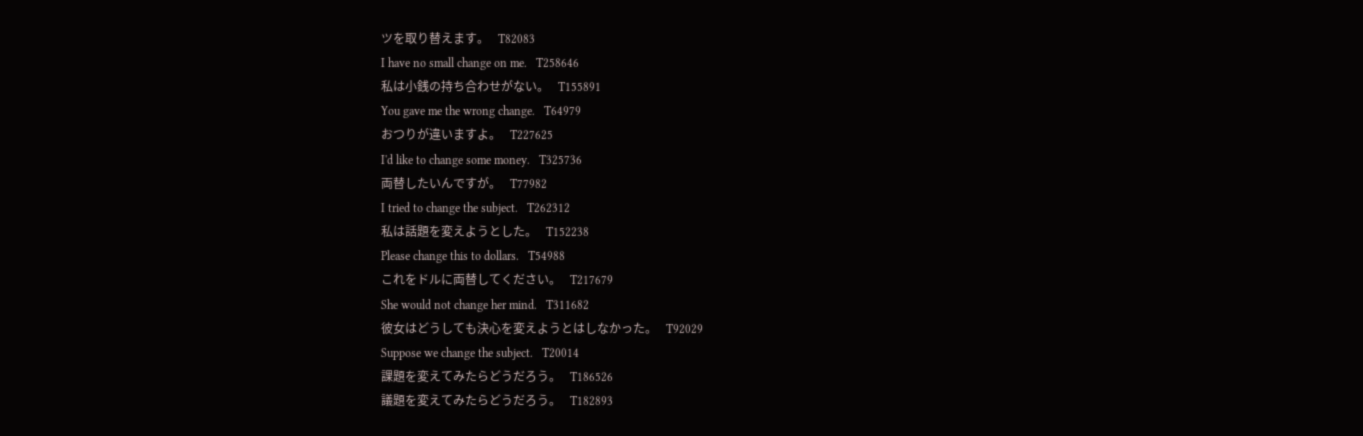ツを取り替えます。   T82083
I have no small change on me.   T258646
私は小銭の持ち合わせがない。   T155891
You gave me the wrong change.   T64979
おつりが違いますよ。   T227625
I'd like to change some money.   T325736
両替したいんですが。   T77982
I tried to change the subject.   T262312
私は話題を変えようとした。   T152238
Please change this to dollars.   T54988
これをドルに両替してください。   T217679
She would not change her mind.   T311682
彼女はどうしても決心を変えようとはしなかった。   T92029
Suppose we change the subject.   T20014
課題を変えてみたらどうだろう。   T186526
議題を変えてみたらどうだろう。   T182893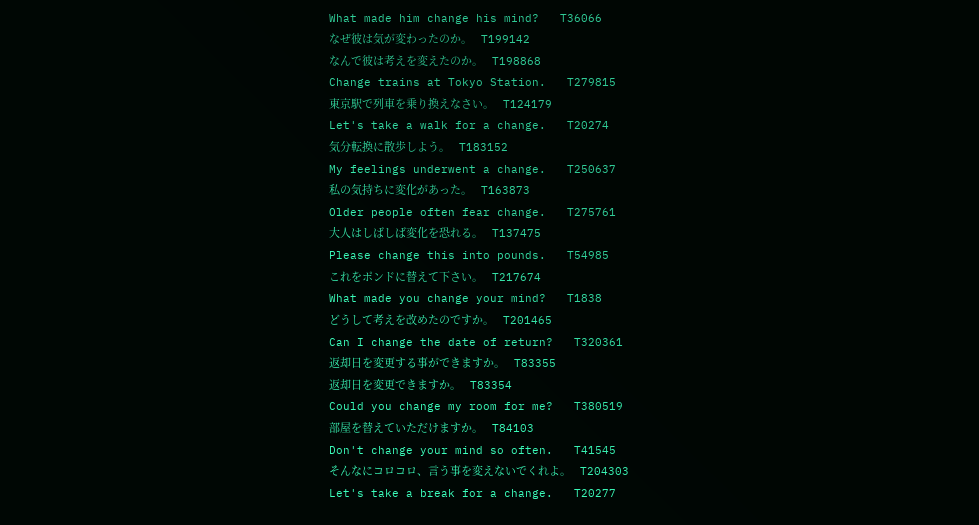What made him change his mind?   T36066
なぜ彼は気が変わったのか。   T199142
なんで彼は考えを変えたのか。   T198868
Change trains at Tokyo Station.   T279815
東京駅で列車を乗り換えなさい。   T124179
Let's take a walk for a change.   T20274
気分転換に散歩しよう。   T183152
My feelings underwent a change.   T250637
私の気持ちに変化があった。   T163873
Older people often fear change.   T275761
大人はしばしば変化を恐れる。   T137475
Please change this into pounds.   T54985
これをポンドに替えて下さい。   T217674
What made you change your mind?   T1838
どうして考えを改めたのですか。   T201465
Can I change the date of return?   T320361
返却日を変更する事ができますか。   T83355
返却日を変更できますか。   T83354
Could you change my room for me?   T380519
部屋を替えていただけますか。   T84103
Don't change your mind so often.   T41545
そんなにコロコロ、言う事を変えないでくれよ。   T204303
Let's take a break for a change.   T20277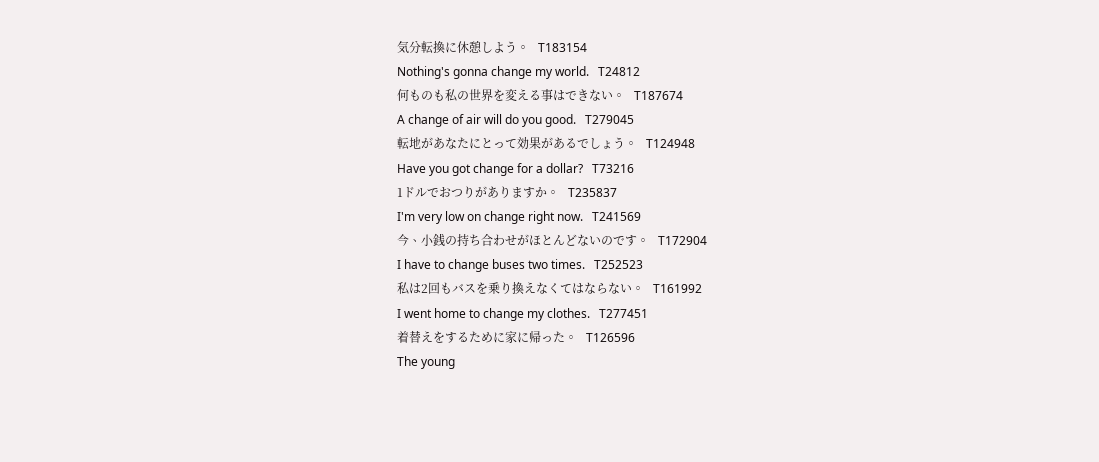気分転換に休憩しよう。   T183154
Nothing's gonna change my world.   T24812
何ものも私の世界を変える事はできない。   T187674
A change of air will do you good.   T279045
転地があなたにとって効果があるでしょう。   T124948
Have you got change for a dollar?   T73216
1ドルでおつりがありますか。   T235837
I'm very low on change right now.   T241569
今、小銭の持ち合わせがほとんどないのです。   T172904
I have to change buses two times.   T252523
私は2回もバスを乗り換えなくてはならない。   T161992
I went home to change my clothes.   T277451
着替えをするために家に帰った。   T126596
The young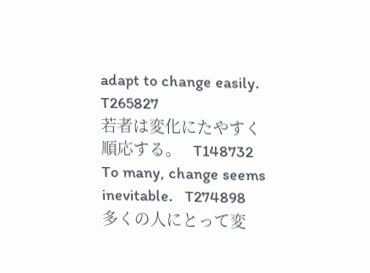adapt to change easily.   T265827
若者は変化にたやすく順応する。   T148732
To many, change seems inevitable.   T274898
多くの人にとって変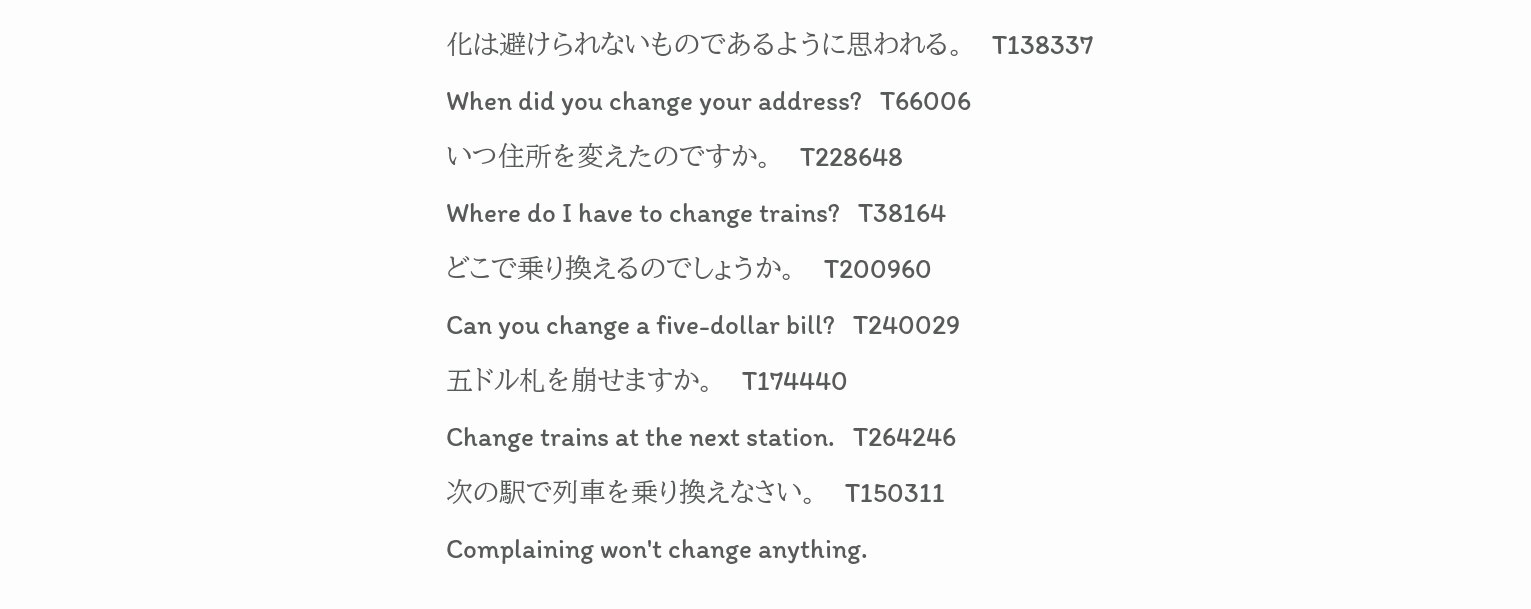化は避けられないものであるように思われる。   T138337
When did you change your address?   T66006
いつ住所を変えたのですか。   T228648
Where do I have to change trains?   T38164
どこで乗り換えるのでしょうか。   T200960
Can you change a five-dollar bill?   T240029
五ドル札を崩せますか。   T174440
Change trains at the next station.   T264246
次の駅で列車を乗り換えなさい。   T150311
Complaining won't change anything.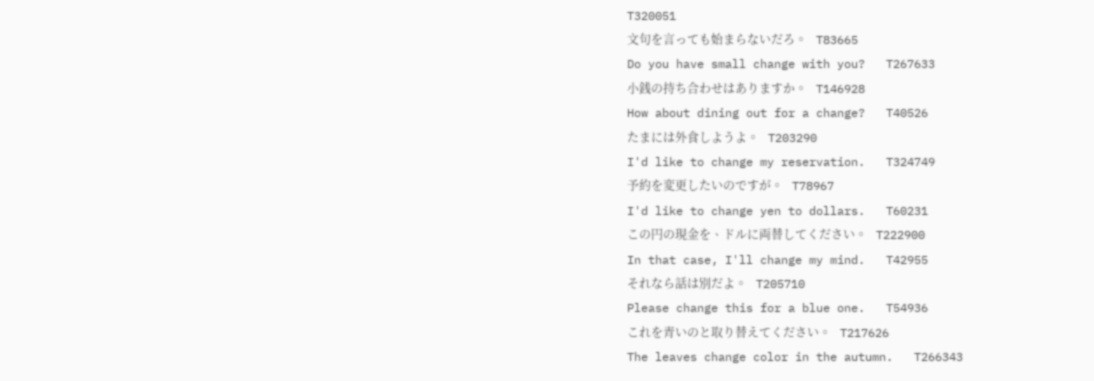T320051
文句を言っても始まらないだろ。   T83665
Do you have small change with you?   T267633
小銭の持ち合わせはありますか。   T146928
How about dining out for a change?   T40526
たまには外食しようよ。   T203290
I'd like to change my reservation.   T324749
予約を変更したいのですが。   T78967
I'd like to change yen to dollars.   T60231
この円の現金を、ドルに両替してください。   T222900
In that case, I'll change my mind.   T42955
それなら話は別だよ。   T205710
Please change this for a blue one.   T54936
これを青いのと取り替えてください。   T217626
The leaves change color in the autumn.   T266343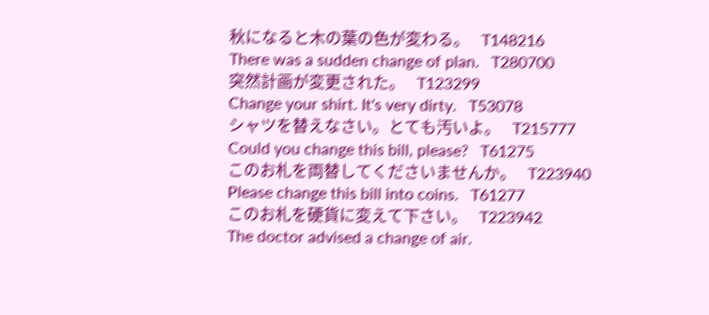秋になると木の葉の色が変わる。   T148216
There was a sudden change of plan.   T280700
突然計画が変更された。   T123299
Change your shirt. It's very dirty.   T53078
シャツを替えなさい。とても汚いよ。   T215777
Could you change this bill, please?   T61275
このお札を両替してくださいませんか。   T223940
Please change this bill into coins.   T61277
このお札を硬貨に変えて下さい。   T223942
The doctor advised a change of air.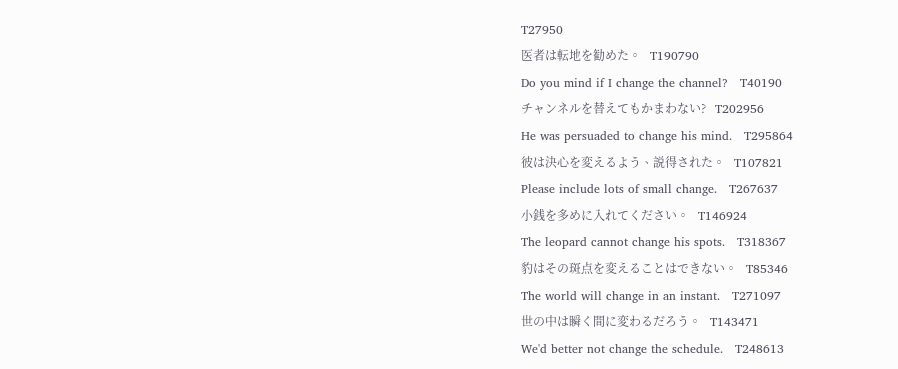T27950
医者は転地を勧めた。   T190790
Do you mind if I change the channel?   T40190
チャンネルを替えてもかまわない?   T202956
He was persuaded to change his mind.   T295864
彼は決心を変えるよう、説得された。   T107821
Please include lots of small change.   T267637
小銭を多めに入れてください。   T146924
The leopard cannot change his spots.   T318367
豹はその斑点を変えることはできない。   T85346
The world will change in an instant.   T271097
世の中は瞬く間に変わるだろう。   T143471
We'd better not change the schedule.   T248613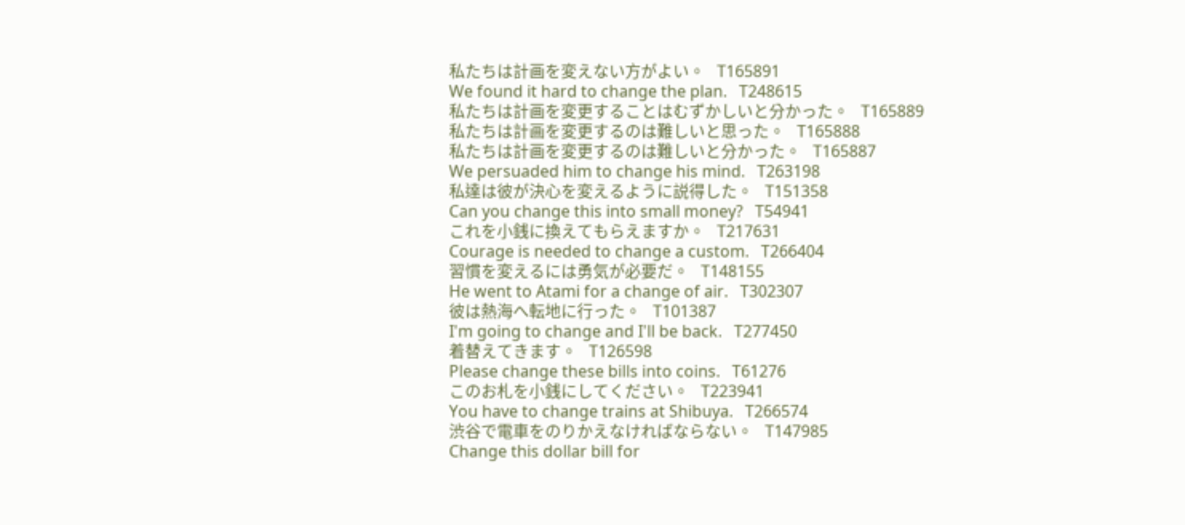私たちは計画を変えない方がよい。   T165891
We found it hard to change the plan.   T248615
私たちは計画を変更することはむずかしいと分かった。   T165889
私たちは計画を変更するのは難しいと思った。   T165888
私たちは計画を変更するのは難しいと分かった。   T165887
We persuaded him to change his mind.   T263198
私達は彼が決心を変えるように説得した。   T151358
Can you change this into small money?   T54941
これを小銭に換えてもらえますか。   T217631
Courage is needed to change a custom.   T266404
習慣を変えるには勇気が必要だ。   T148155
He went to Atami for a change of air.   T302307
彼は熱海へ転地に行った。   T101387
I'm going to change and I'll be back.   T277450
着替えてきます。   T126598
Please change these bills into coins.   T61276
このお札を小銭にしてください。   T223941
You have to change trains at Shibuya.   T266574
渋谷で電車をのりかえなければならない。   T147985
Change this dollar bill for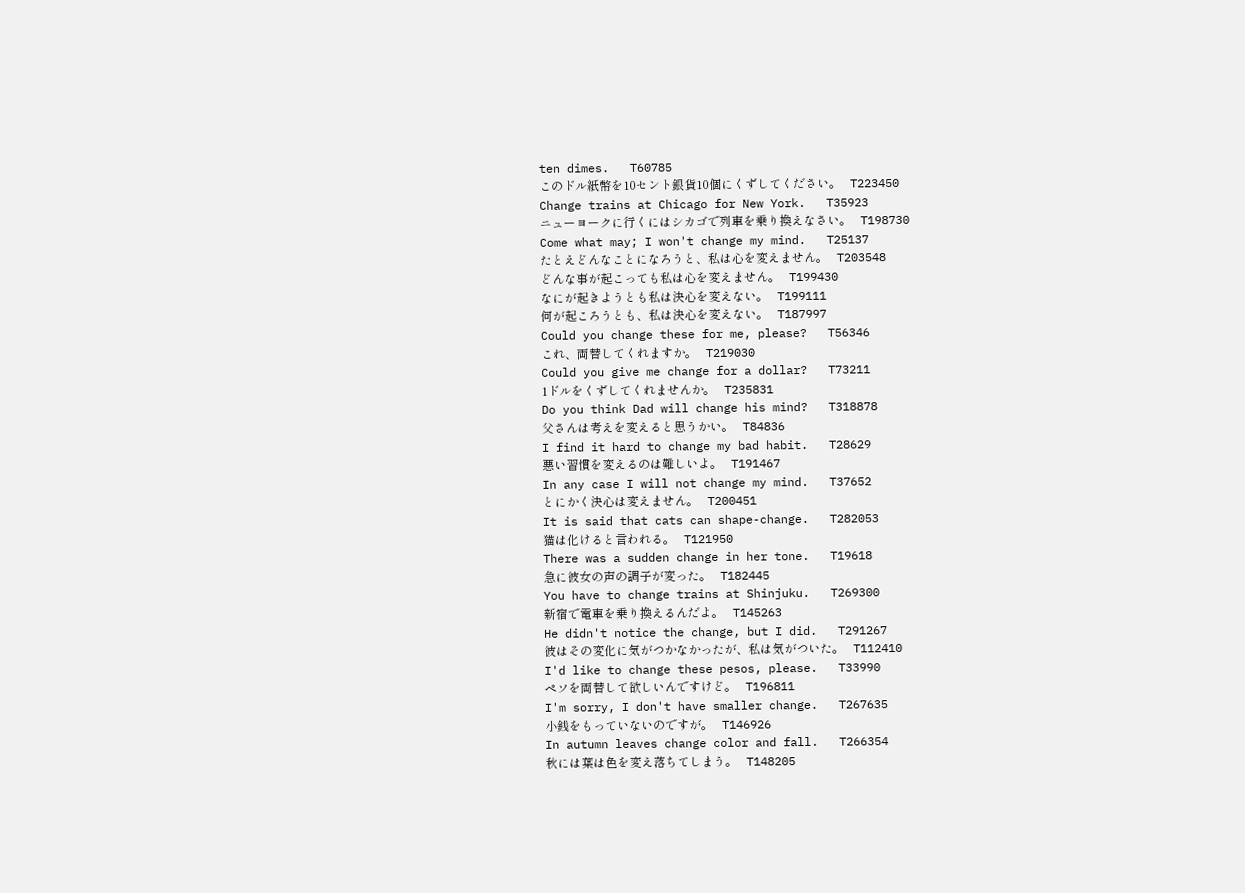ten dimes.   T60785
このドル紙幣を10セント銀貨10個にくずしてください。   T223450
Change trains at Chicago for New York.   T35923
ニューヨークに行くにはシカゴで列車を乗り換えなさい。   T198730
Come what may; I won't change my mind.   T25137
たとえどんなことになろうと、私は心を変えません。   T203548
どんな事が起こっても私は心を変えません。   T199430
なにが起きようとも私は決心を変えない。   T199111
何が起ころうとも、私は決心を変えない。   T187997
Could you change these for me, please?   T56346
これ、両替してくれますか。   T219030
Could you give me change for a dollar?   T73211
1ドルをくずしてくれませんか。   T235831
Do you think Dad will change his mind?   T318878
父さんは考えを変えると思うかい。   T84836
I find it hard to change my bad habit.   T28629
悪い習慣を変えるのは難しいよ。   T191467
In any case I will not change my mind.   T37652
とにかく決心は変えません。   T200451
It is said that cats can shape-change.   T282053
猫は化けると言われる。   T121950
There was a sudden change in her tone.   T19618
急に彼女の声の調子が変った。   T182445
You have to change trains at Shinjuku.   T269300
新宿で電車を乗り換えるんだよ。   T145263
He didn't notice the change, but I did.   T291267
彼はその変化に気がつかなかったが、私は気がついた。   T112410
I'd like to change these pesos, please.   T33990
ペソを両替して欲しいんですけど。   T196811
I'm sorry, I don't have smaller change.   T267635
小銭をもっていないのですが。   T146926
In autumn leaves change color and fall.   T266354
秋には葉は色を変え落ちてしまう。   T148205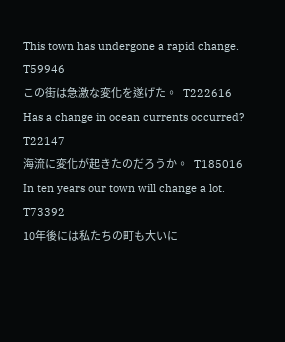This town has undergone a rapid change.   T59946
この街は急激な変化を遂げた。   T222616
Has a change in ocean currents occurred?   T22147
海流に変化が起きたのだろうか。   T185016
In ten years our town will change a lot.   T73392
10年後には私たちの町も大いに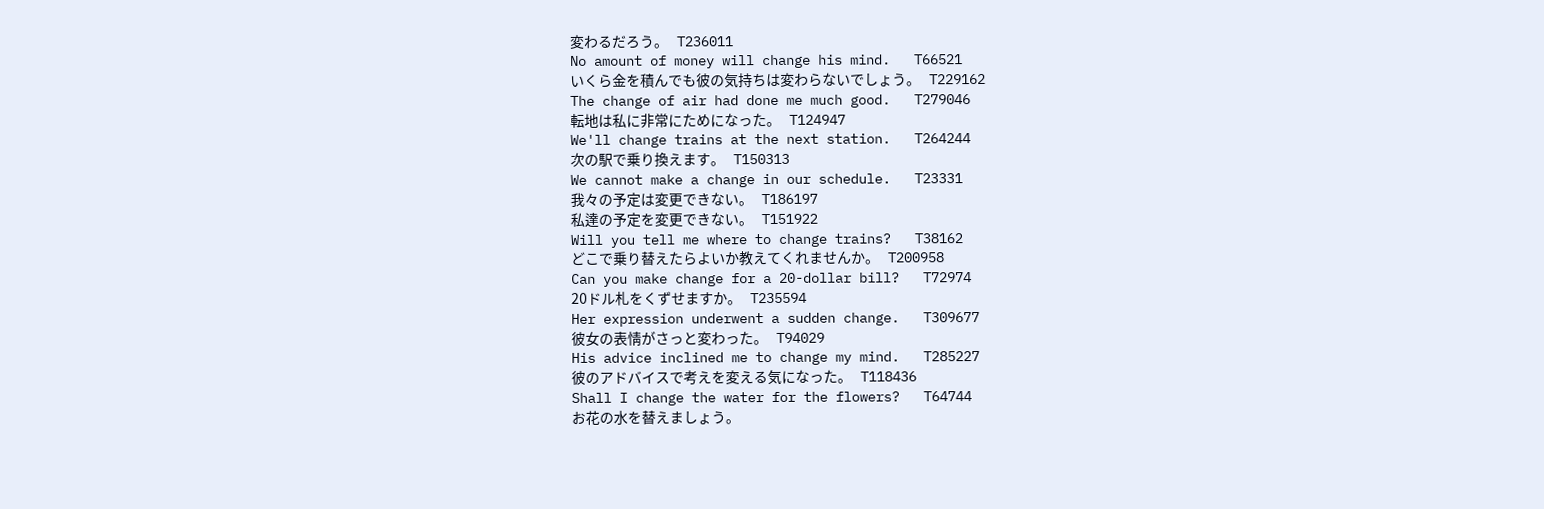変わるだろう。   T236011
No amount of money will change his mind.   T66521
いくら金を積んでも彼の気持ちは変わらないでしょう。   T229162
The change of air had done me much good.   T279046
転地は私に非常にためになった。   T124947
We'll change trains at the next station.   T264244
次の駅で乗り換えます。   T150313
We cannot make a change in our schedule.   T23331
我々の予定は変更できない。   T186197
私達の予定を変更できない。   T151922
Will you tell me where to change trains?   T38162
どこで乗り替えたらよいか教えてくれませんか。   T200958
Can you make change for a 20-dollar bill?   T72974
20ドル札をくずせますか。   T235594
Her expression underwent a sudden change.   T309677
彼女の表情がさっと変わった。   T94029
His advice inclined me to change my mind.   T285227
彼のアドバイスで考えを変える気になった。   T118436
Shall I change the water for the flowers?   T64744
お花の水を替えましょう。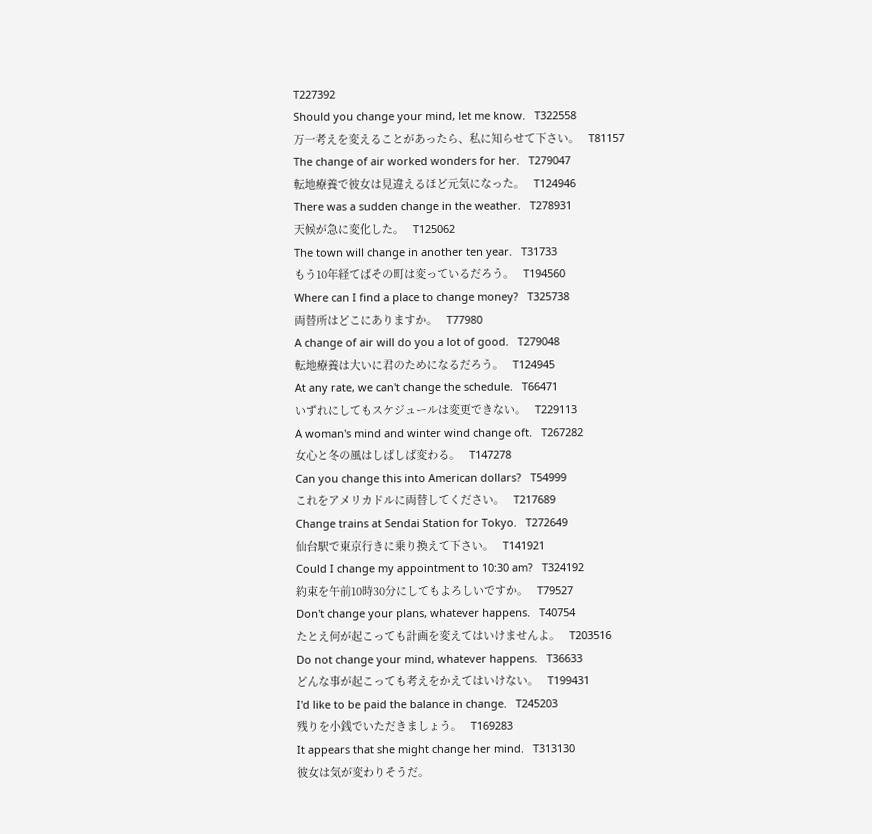T227392
Should you change your mind, let me know.   T322558
万一考えを変えることがあったら、私に知らせて下さい。   T81157
The change of air worked wonders for her.   T279047
転地療養で彼女は見違えるほど元気になった。   T124946
There was a sudden change in the weather.   T278931
天候が急に変化した。   T125062
The town will change in another ten year.   T31733
もう10年経てばその町は変っているだろう。   T194560
Where can I find a place to change money?   T325738
両替所はどこにありますか。   T77980
A change of air will do you a lot of good.   T279048
転地療養は大いに君のためになるだろう。   T124945
At any rate, we can't change the schedule.   T66471
いずれにしてもスケジュールは変更できない。   T229113
A woman's mind and winter wind change oft.   T267282
女心と冬の風はしばしば変わる。   T147278
Can you change this into American dollars?   T54999
これをアメリカドルに両替してください。   T217689
Change trains at Sendai Station for Tokyo.   T272649
仙台駅で東京行きに乗り換えて下さい。   T141921
Could I change my appointment to 10:30 am?   T324192
約束を午前10時30分にしてもよろしいですか。   T79527
Don't change your plans, whatever happens.   T40754
たとえ何が起こっても計画を変えてはいけませんよ。   T203516
Do not change your mind, whatever happens.   T36633
どんな事が起こっても考えをかえてはいけない。   T199431
I'd like to be paid the balance in change.   T245203
残りを小銭でいただきましょう。   T169283
It appears that she might change her mind.   T313130
彼女は気が変わりそうだ。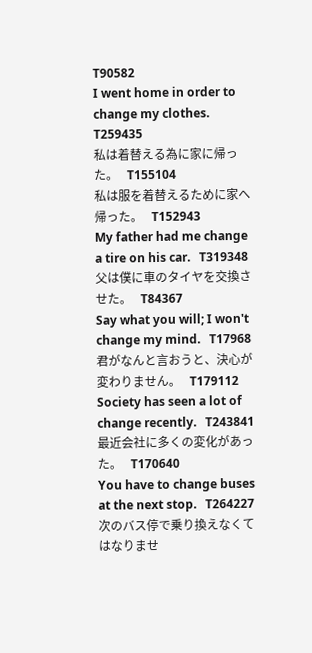T90582
I went home in order to change my clothes.   T259435
私は着替える為に家に帰った。   T155104
私は服を着替えるために家へ帰った。   T152943
My father had me change a tire on his car.   T319348
父は僕に車のタイヤを交換させた。   T84367
Say what you will; I won't change my mind.   T17968
君がなんと言おうと、決心が変わりません。   T179112
Society has seen a lot of change recently.   T243841
最近会社に多くの変化があった。   T170640
You have to change buses at the next stop.   T264227
次のバス停で乗り換えなくてはなりませ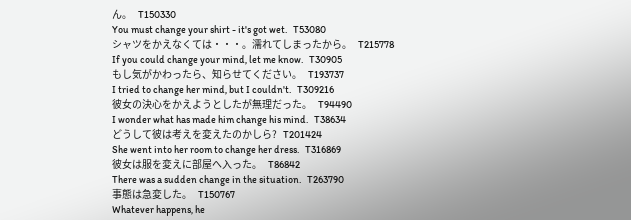ん。   T150330
You must change your shirt - it's got wet.   T53080
シャツをかえなくては・・・。濡れてしまったから。   T215778
If you could change your mind, let me know.   T30905
もし気がかわったら、知らせてください。   T193737
I tried to change her mind, but I couldn't.   T309216
彼女の決心をかえようとしたが無理だった。   T94490
I wonder what has made him change his mind.   T38634
どうして彼は考えを変えたのかしら?   T201424
She went into her room to change her dress.   T316869
彼女は服を変えに部屋へ入った。   T86842
There was a sudden change in the situation.   T263790
事態は急変した。   T150767
Whatever happens, he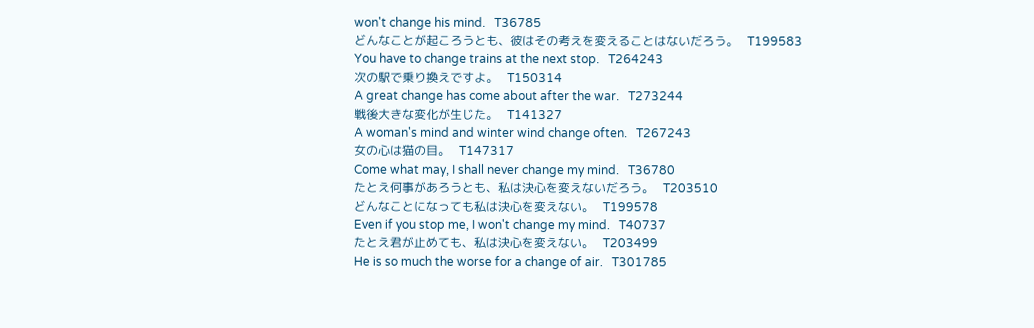won't change his mind.   T36785
どんなことが起ころうとも、彼はその考えを変えることはないだろう。   T199583
You have to change trains at the next stop.   T264243
次の駅で乗り換えですよ。   T150314
A great change has come about after the war.   T273244
戦後大きな変化が生じた。   T141327
A woman's mind and winter wind change often.   T267243
女の心は猫の目。   T147317
Come what may, I shall never change my mind.   T36780
たとえ何事があろうとも、私は決心を変えないだろう。   T203510
どんなことになっても私は決心を変えない。   T199578
Even if you stop me, I won't change my mind.   T40737
たとえ君が止めても、私は決心を変えない。   T203499
He is so much the worse for a change of air.   T301785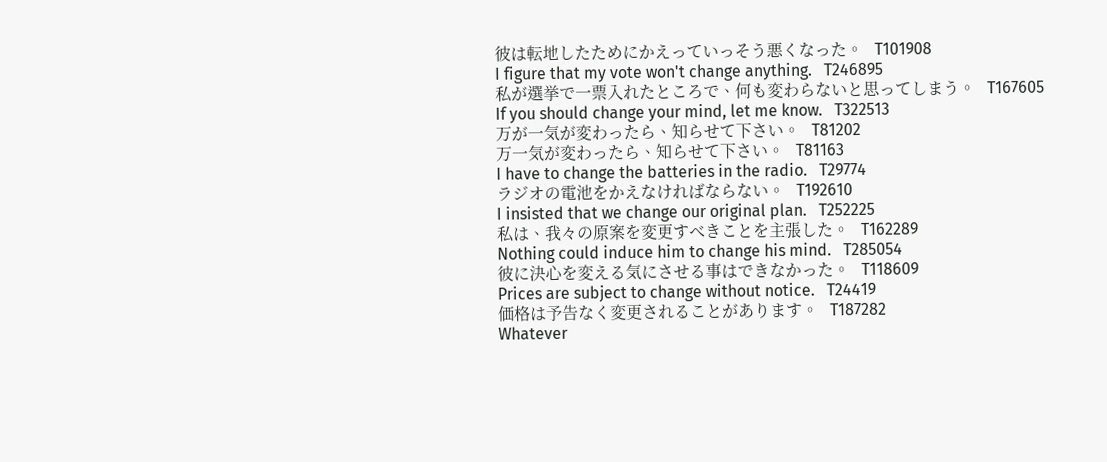彼は転地したためにかえっていっそう悪くなった。   T101908
I figure that my vote won't change anything.   T246895
私が選挙で一票入れたところで、何も変わらないと思ってしまう。   T167605
If you should change your mind, let me know.   T322513
万が一気が変わったら、知らせて下さい。   T81202
万一気が変わったら、知らせて下さい。   T81163
I have to change the batteries in the radio.   T29774
ラジオの電池をかえなければならない。   T192610
I insisted that we change our original plan.   T252225
私は、我々の原案を変更すべきことを主張した。   T162289
Nothing could induce him to change his mind.   T285054
彼に決心を変える気にさせる事はできなかった。   T118609
Prices are subject to change without notice.   T24419
価格は予告なく変更されることがあります。   T187282
Whatever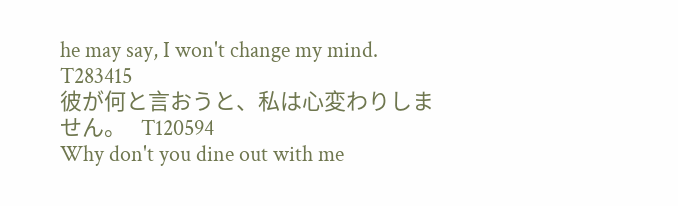he may say, I won't change my mind.   T283415
彼が何と言おうと、私は心変わりしません。   T120594
Why don't you dine out with me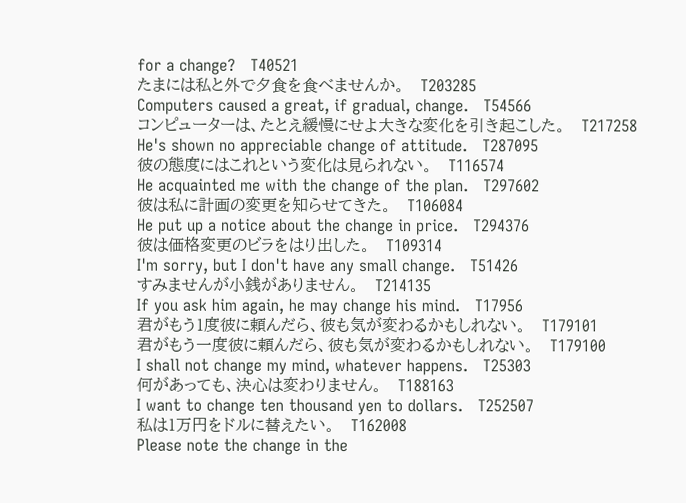for a change?   T40521
たまには私と外で夕食を食べませんか。   T203285
Computers caused a great, if gradual, change.   T54566
コンピューターは、たとえ緩慢にせよ大きな変化を引き起こした。   T217258
He's shown no appreciable change of attitude.   T287095
彼の態度にはこれという変化は見られない。   T116574
He acquainted me with the change of the plan.   T297602
彼は私に計画の変更を知らせてきた。   T106084
He put up a notice about the change in price.   T294376
彼は価格変更のビラをはり出した。   T109314
I'm sorry, but I don't have any small change.   T51426
すみませんが小銭がありません。   T214135
If you ask him again, he may change his mind.   T17956
君がもう1度彼に頼んだら、彼も気が変わるかもしれない。   T179101
君がもう一度彼に頼んだら、彼も気が変わるかもしれない。   T179100
I shall not change my mind, whatever happens.   T25303
何があっても、決心は変わりません。   T188163
I want to change ten thousand yen to dollars.   T252507
私は1万円をドルに替えたい。   T162008
Please note the change in the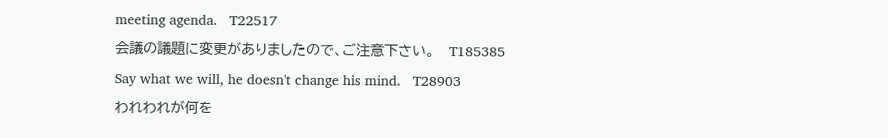meeting agenda.   T22517
会議の議題に変更がありましたので、ご注意下さい。   T185385
Say what we will, he doesn't change his mind.   T28903
われわれが何を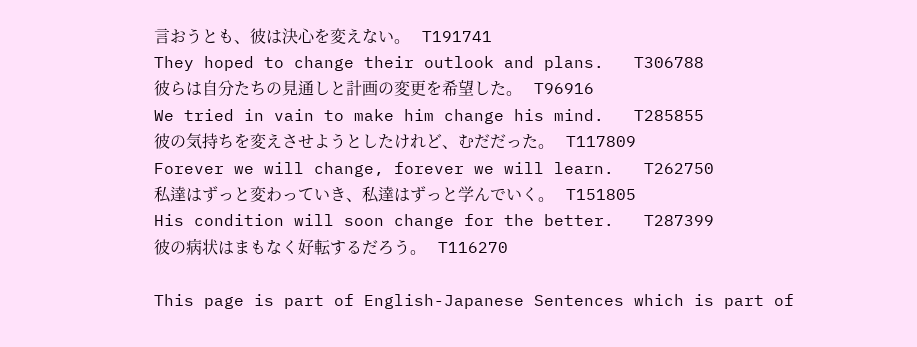言おうとも、彼は決心を変えない。   T191741
They hoped to change their outlook and plans.   T306788
彼らは自分たちの見通しと計画の変更を希望した。   T96916
We tried in vain to make him change his mind.   T285855
彼の気持ちを変えさせようとしたけれど、むだだった。   T117809
Forever we will change, forever we will learn.   T262750
私達はずっと変わっていき、私達はずっと学んでいく。   T151805
His condition will soon change for the better.   T287399
彼の病状はまもなく好転するだろう。   T116270

This page is part of English-Japanese Sentences which is part of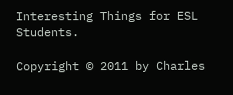Interesting Things for ESL Students.

Copyright © 2011 by Charles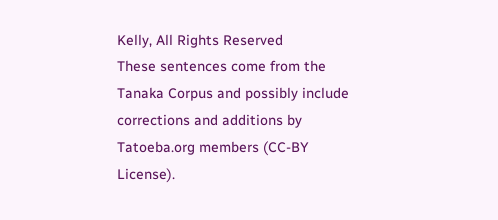Kelly, All Rights Reserved
These sentences come from the Tanaka Corpus and possibly include corrections and additions by Tatoeba.org members (CC-BY License).